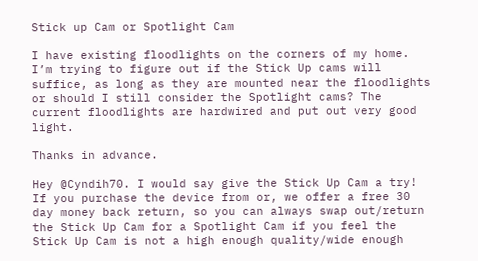Stick up Cam or Spotlight Cam

I have existing floodlights on the corners of my home. I’m trying to figure out if the Stick Up cams will suffice, as long as they are mounted near the floodlights or should I still consider the Spotlight cams? The current floodlights are hardwired and put out very good light.

Thanks in advance.

Hey @Cyndih70. I would say give the Stick Up Cam a try! If you purchase the device from or, we offer a free 30 day money back return, so you can always swap out/return the Stick Up Cam for a Spotlight Cam if you feel the Stick Up Cam is not a high enough quality/wide enough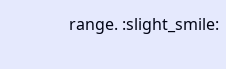range. :slight_smile: